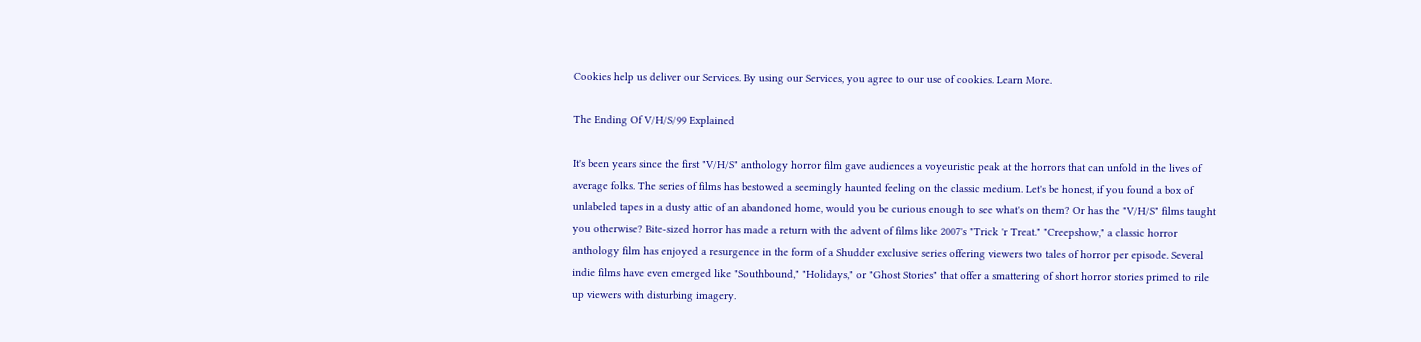Cookies help us deliver our Services. By using our Services, you agree to our use of cookies. Learn More.

The Ending Of V/H/S/99 Explained

It's been years since the first "V/H/S" anthology horror film gave audiences a voyeuristic peak at the horrors that can unfold in the lives of average folks. The series of films has bestowed a seemingly haunted feeling on the classic medium. Let's be honest, if you found a box of unlabeled tapes in a dusty attic of an abandoned home, would you be curious enough to see what's on them? Or has the "V/H/S" films taught you otherwise? Bite-sized horror has made a return with the advent of films like 2007's "Trick 'r Treat." "Creepshow," a classic horror anthology film has enjoyed a resurgence in the form of a Shudder exclusive series offering viewers two tales of horror per episode. Several indie films have even emerged like "Southbound," "Holidays," or "Ghost Stories" that offer a smattering of short horror stories primed to rile up viewers with disturbing imagery.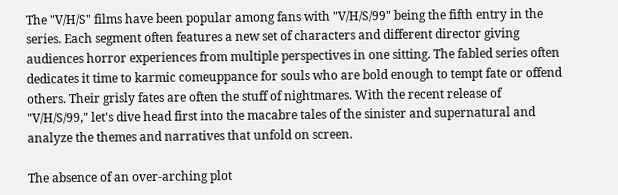The "V/H/S" films have been popular among fans with "V/H/S/99" being the fifth entry in the series. Each segment often features a new set of characters and different director giving audiences horror experiences from multiple perspectives in one sitting. The fabled series often dedicates it time to karmic comeuppance for souls who are bold enough to tempt fate or offend others. Their grisly fates are often the stuff of nightmares. With the recent release of "V/H/S/99," let's dive head first into the macabre tales of the sinister and supernatural and analyze the themes and narratives that unfold on screen.

The absence of an over-arching plot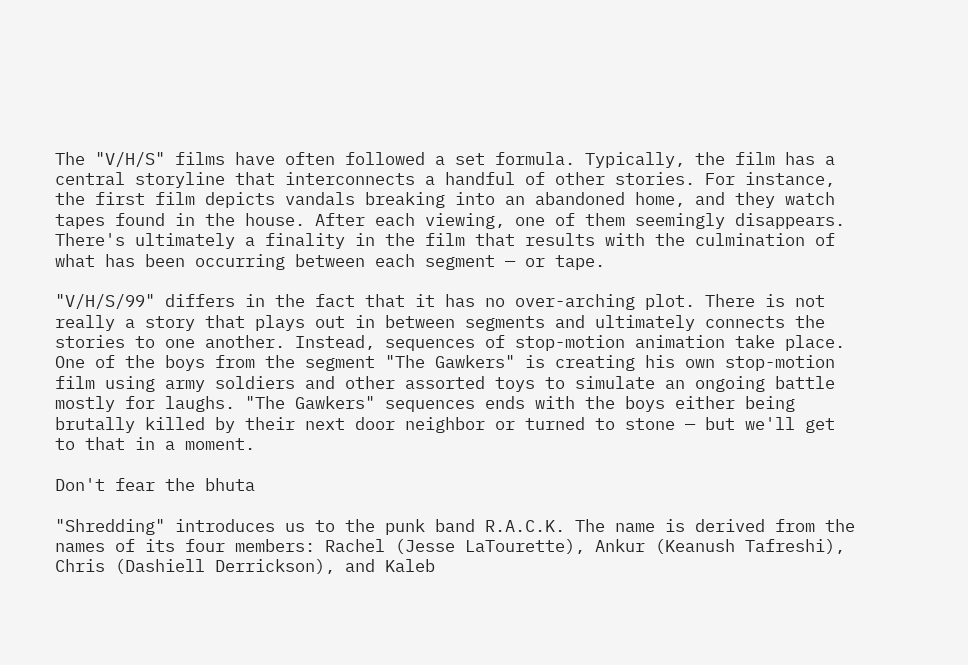The "V/H/S" films have often followed a set formula. Typically, the film has a central storyline that interconnects a handful of other stories. For instance, the first film depicts vandals breaking into an abandoned home, and they watch tapes found in the house. After each viewing, one of them seemingly disappears. There's ultimately a finality in the film that results with the culmination of what has been occurring between each segment — or tape.

"V/H/S/99" differs in the fact that it has no over-arching plot. There is not really a story that plays out in between segments and ultimately connects the stories to one another. Instead, sequences of stop-motion animation take place. One of the boys from the segment "The Gawkers" is creating his own stop-motion film using army soldiers and other assorted toys to simulate an ongoing battle mostly for laughs. "The Gawkers" sequences ends with the boys either being brutally killed by their next door neighbor or turned to stone — but we'll get to that in a moment.

Don't fear the bhuta

"Shredding" introduces us to the punk band R.A.C.K. The name is derived from the names of its four members: Rachel (Jesse LaTourette), Ankur (Keanush Tafreshi), Chris (Dashiell Derrickson), and Kaleb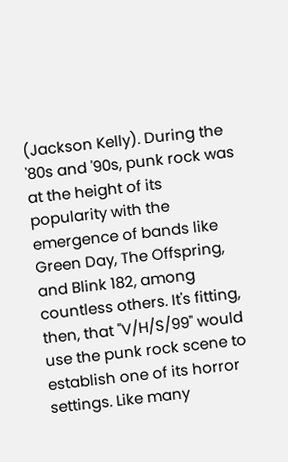(Jackson Kelly). During the '80s and '90s, punk rock was at the height of its popularity with the emergence of bands like Green Day, The Offspring, and Blink 182, among countless others. It's fitting, then, that "V/H/S/99" would use the punk rock scene to establish one of its horror settings. Like many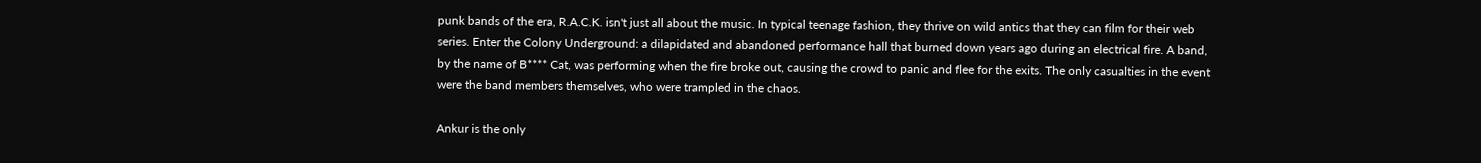punk bands of the era, R.A.C.K. isn't just all about the music. In typical teenage fashion, they thrive on wild antics that they can film for their web series. Enter the Colony Underground: a dilapidated and abandoned performance hall that burned down years ago during an electrical fire. A band, by the name of B**** Cat, was performing when the fire broke out, causing the crowd to panic and flee for the exits. The only casualties in the event were the band members themselves, who were trampled in the chaos.

Ankur is the only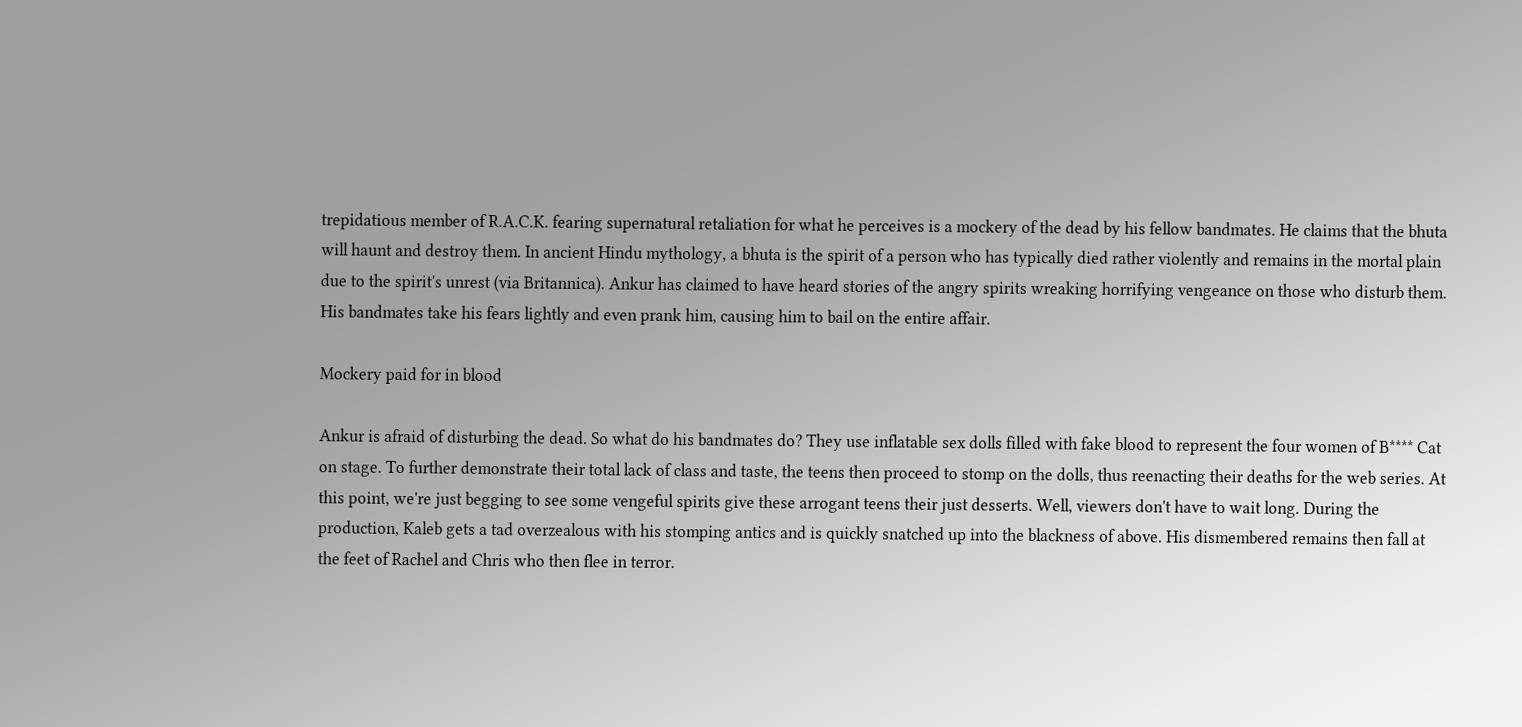trepidatious member of R.A.C.K. fearing supernatural retaliation for what he perceives is a mockery of the dead by his fellow bandmates. He claims that the bhuta will haunt and destroy them. In ancient Hindu mythology, a bhuta is the spirit of a person who has typically died rather violently and remains in the mortal plain due to the spirit's unrest (via Britannica). Ankur has claimed to have heard stories of the angry spirits wreaking horrifying vengeance on those who disturb them. His bandmates take his fears lightly and even prank him, causing him to bail on the entire affair.

Mockery paid for in blood

Ankur is afraid of disturbing the dead. So what do his bandmates do? They use inflatable sex dolls filled with fake blood to represent the four women of B**** Cat on stage. To further demonstrate their total lack of class and taste, the teens then proceed to stomp on the dolls, thus reenacting their deaths for the web series. At this point, we're just begging to see some vengeful spirits give these arrogant teens their just desserts. Well, viewers don't have to wait long. During the production, Kaleb gets a tad overzealous with his stomping antics and is quickly snatched up into the blackness of above. His dismembered remains then fall at the feet of Rachel and Chris who then flee in terror.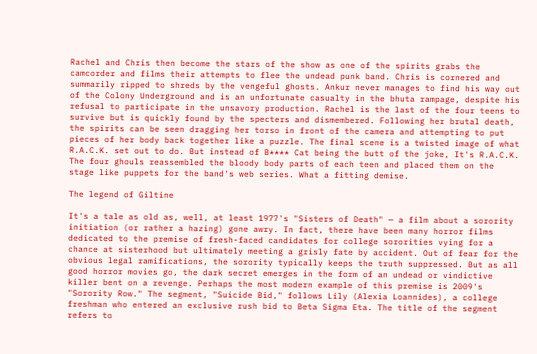Rachel and Chris then become the stars of the show as one of the spirits grabs the camcorder and films their attempts to flee the undead punk band. Chris is cornered and summarily ripped to shreds by the vengeful ghosts. Ankur never manages to find his way out of the Colony Underground and is an unfortunate casualty in the bhuta rampage, despite his refusal to participate in the unsavory production. Rachel is the last of the four teens to survive but is quickly found by the specters and dismembered. Following her brutal death, the spirits can be seen dragging her torso in front of the camera and attempting to put pieces of her body back together like a puzzle. The final scene is a twisted image of what R.A.C.K. set out to do. But instead of B**** Cat being the butt of the joke, It's R.A.C.K. The four ghouls reassembled the bloody body parts of each teen and placed them on the stage like puppets for the band's web series. What a fitting demise.

The legend of Giltine

It's a tale as old as, well, at least 1977's "Sisters of Death" — a film about a sorority initiation (or rather a hazing) gone awry. In fact, there have been many horror films dedicated to the premise of fresh-faced candidates for college sororities vying for a chance at sisterhood but ultimately meeting a grisly fate by accident. Out of fear for the obvious legal ramifications, the sorority typically keeps the truth suppressed. But as all good horror movies go, the dark secret emerges in the form of an undead or vindictive killer bent on a revenge. Perhaps the most modern example of this premise is 2009's "Sorority Row." The segment, "Suicide Bid," follows Lily (Alexia Loannides), a college freshman who entered an exclusive rush bid to Beta Sigma Eta. The title of the segment refers to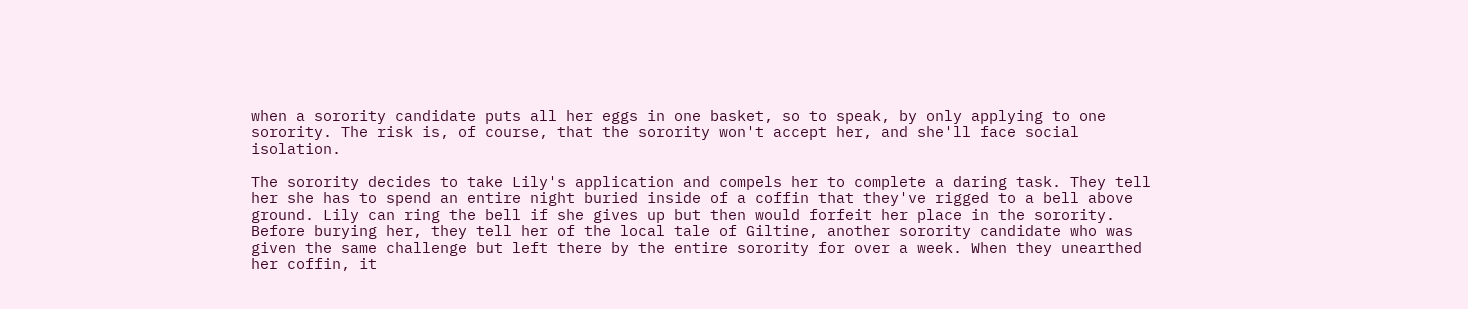when a sorority candidate puts all her eggs in one basket, so to speak, by only applying to one sorority. The risk is, of course, that the sorority won't accept her, and she'll face social isolation.

The sorority decides to take Lily's application and compels her to complete a daring task. They tell her she has to spend an entire night buried inside of a coffin that they've rigged to a bell above ground. Lily can ring the bell if she gives up but then would forfeit her place in the sorority. Before burying her, they tell her of the local tale of Giltine, another sorority candidate who was given the same challenge but left there by the entire sorority for over a week. When they unearthed her coffin, it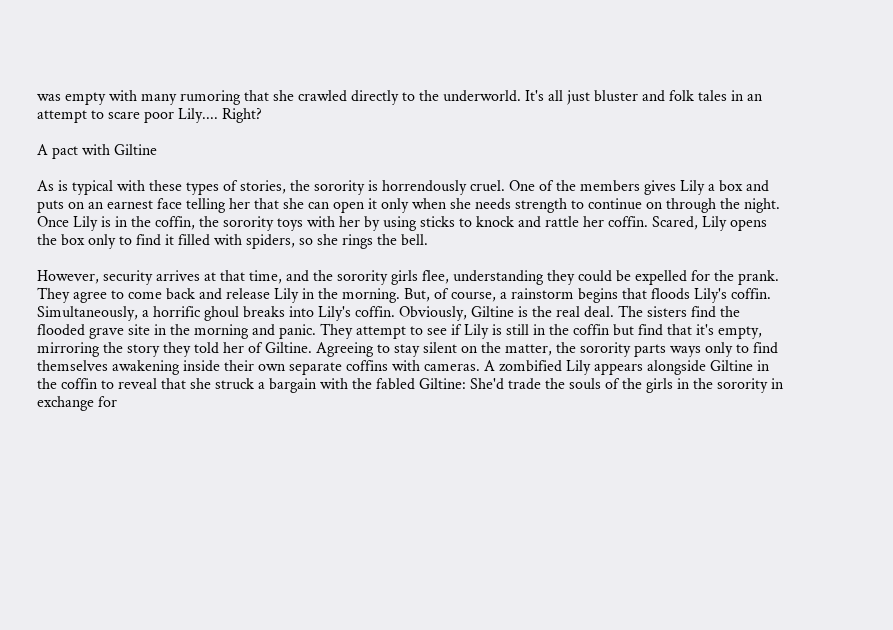was empty with many rumoring that she crawled directly to the underworld. It's all just bluster and folk tales in an attempt to scare poor Lily.... Right?

A pact with Giltine

As is typical with these types of stories, the sorority is horrendously cruel. One of the members gives Lily a box and puts on an earnest face telling her that she can open it only when she needs strength to continue on through the night. Once Lily is in the coffin, the sorority toys with her by using sticks to knock and rattle her coffin. Scared, Lily opens the box only to find it filled with spiders, so she rings the bell.

However, security arrives at that time, and the sorority girls flee, understanding they could be expelled for the prank. They agree to come back and release Lily in the morning. But, of course, a rainstorm begins that floods Lily's coffin. Simultaneously, a horrific ghoul breaks into Lily's coffin. Obviously, Giltine is the real deal. The sisters find the flooded grave site in the morning and panic. They attempt to see if Lily is still in the coffin but find that it's empty, mirroring the story they told her of Giltine. Agreeing to stay silent on the matter, the sorority parts ways only to find themselves awakening inside their own separate coffins with cameras. A zombified Lily appears alongside Giltine in the coffin to reveal that she struck a bargain with the fabled Giltine: She'd trade the souls of the girls in the sorority in exchange for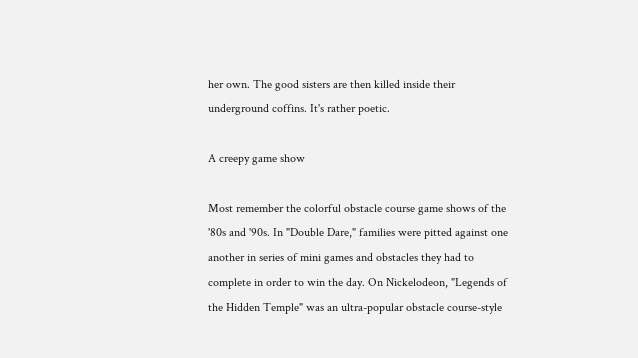her own. The good sisters are then killed inside their underground coffins. It's rather poetic.

A creepy game show

Most remember the colorful obstacle course game shows of the '80s and '90s. In "Double Dare," families were pitted against one another in series of mini games and obstacles they had to complete in order to win the day. On Nickelodeon, "Legends of the Hidden Temple" was an ultra-popular obstacle course-style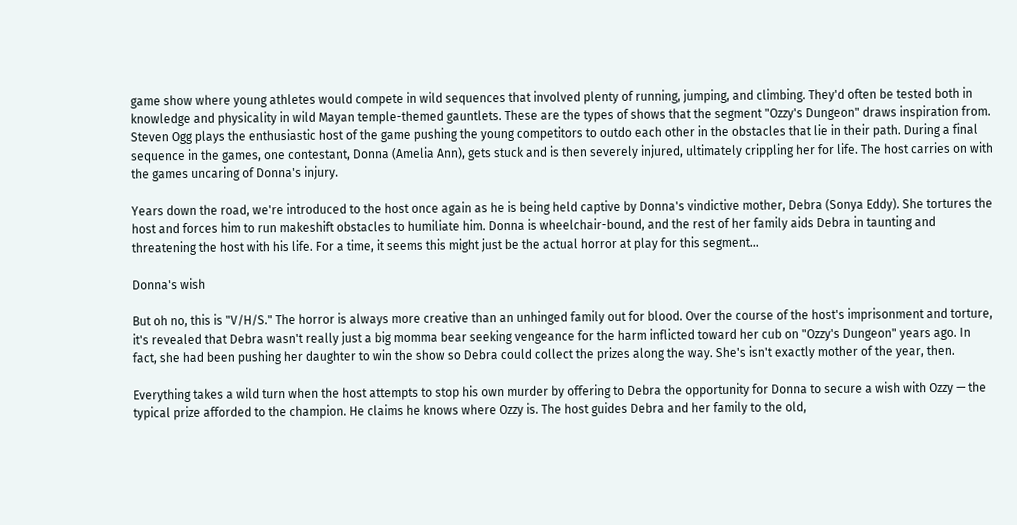game show where young athletes would compete in wild sequences that involved plenty of running, jumping, and climbing. They'd often be tested both in knowledge and physicality in wild Mayan temple-themed gauntlets. These are the types of shows that the segment "Ozzy's Dungeon" draws inspiration from. Steven Ogg plays the enthusiastic host of the game pushing the young competitors to outdo each other in the obstacles that lie in their path. During a final sequence in the games, one contestant, Donna (Amelia Ann), gets stuck and is then severely injured, ultimately crippling her for life. The host carries on with the games uncaring of Donna's injury.

Years down the road, we're introduced to the host once again as he is being held captive by Donna's vindictive mother, Debra (Sonya Eddy). She tortures the host and forces him to run makeshift obstacles to humiliate him. Donna is wheelchair-bound, and the rest of her family aids Debra in taunting and threatening the host with his life. For a time, it seems this might just be the actual horror at play for this segment...

Donna's wish

But oh no, this is "V/H/S." The horror is always more creative than an unhinged family out for blood. Over the course of the host's imprisonment and torture, it's revealed that Debra wasn't really just a big momma bear seeking vengeance for the harm inflicted toward her cub on "Ozzy's Dungeon" years ago. In fact, she had been pushing her daughter to win the show so Debra could collect the prizes along the way. She's isn't exactly mother of the year, then.

Everything takes a wild turn when the host attempts to stop his own murder by offering to Debra the opportunity for Donna to secure a wish with Ozzy — the typical prize afforded to the champion. He claims he knows where Ozzy is. The host guides Debra and her family to the old,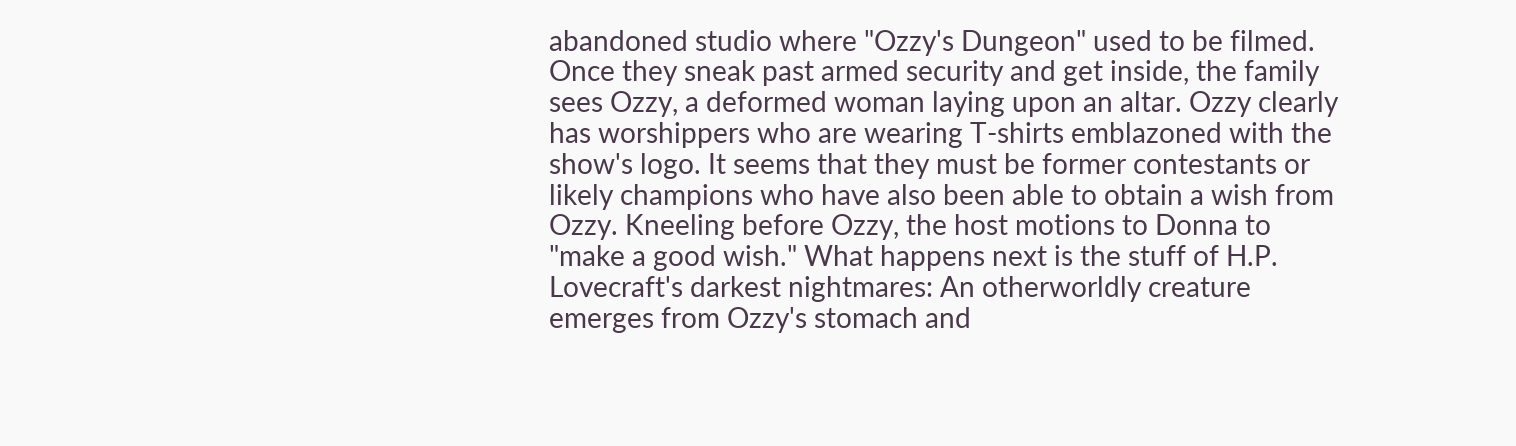abandoned studio where "Ozzy's Dungeon" used to be filmed. Once they sneak past armed security and get inside, the family sees Ozzy, a deformed woman laying upon an altar. Ozzy clearly has worshippers who are wearing T-shirts emblazoned with the show's logo. It seems that they must be former contestants or likely champions who have also been able to obtain a wish from Ozzy. Kneeling before Ozzy, the host motions to Donna to "make a good wish." What happens next is the stuff of H.P. Lovecraft's darkest nightmares: An otherworldly creature emerges from Ozzy's stomach and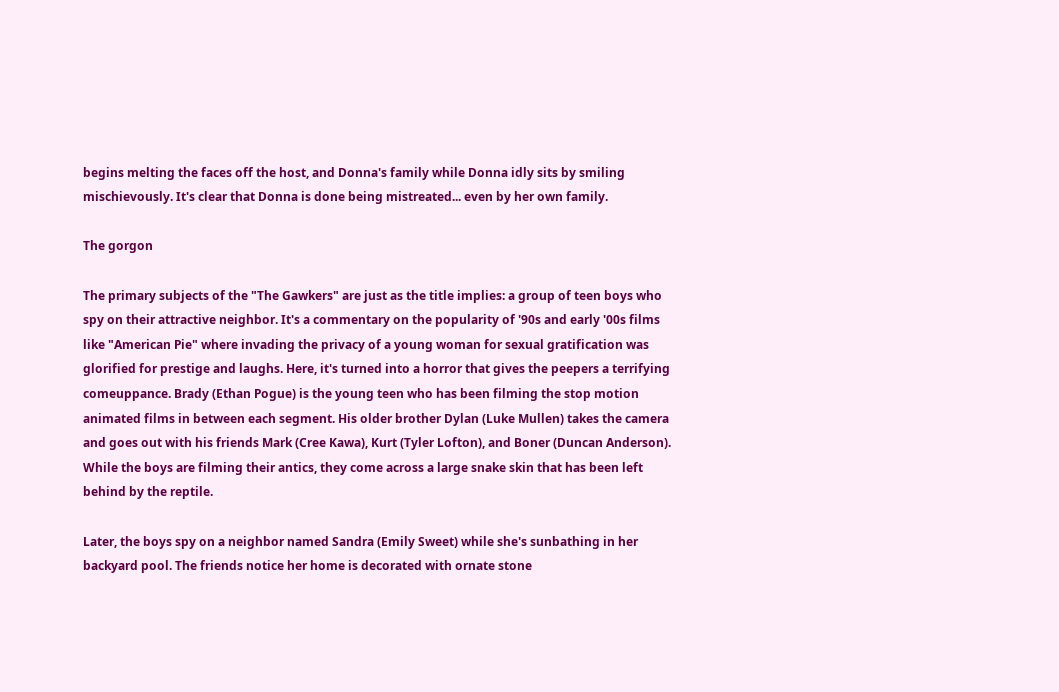begins melting the faces off the host, and Donna's family while Donna idly sits by smiling mischievously. It's clear that Donna is done being mistreated... even by her own family.

The gorgon

The primary subjects of the "The Gawkers" are just as the title implies: a group of teen boys who spy on their attractive neighbor. It's a commentary on the popularity of '90s and early '00s films like "American Pie" where invading the privacy of a young woman for sexual gratification was glorified for prestige and laughs. Here, it's turned into a horror that gives the peepers a terrifying comeuppance. Brady (Ethan Pogue) is the young teen who has been filming the stop motion animated films in between each segment. His older brother Dylan (Luke Mullen) takes the camera and goes out with his friends Mark (Cree Kawa), Kurt (Tyler Lofton), and Boner (Duncan Anderson). While the boys are filming their antics, they come across a large snake skin that has been left behind by the reptile.

Later, the boys spy on a neighbor named Sandra (Emily Sweet) while she's sunbathing in her backyard pool. The friends notice her home is decorated with ornate stone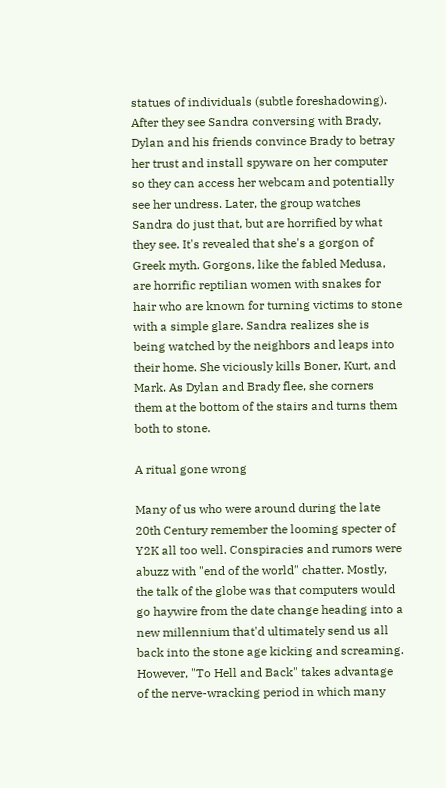statues of individuals (subtle foreshadowing). After they see Sandra conversing with Brady, Dylan and his friends convince Brady to betray her trust and install spyware on her computer so they can access her webcam and potentially see her undress. Later, the group watches Sandra do just that, but are horrified by what they see. It's revealed that she's a gorgon of Greek myth. Gorgons, like the fabled Medusa, are horrific reptilian women with snakes for hair who are known for turning victims to stone with a simple glare. Sandra realizes she is being watched by the neighbors and leaps into their home. She viciously kills Boner, Kurt, and Mark. As Dylan and Brady flee, she corners them at the bottom of the stairs and turns them both to stone.

A ritual gone wrong

Many of us who were around during the late 20th Century remember the looming specter of Y2K all too well. Conspiracies and rumors were abuzz with "end of the world" chatter. Mostly, the talk of the globe was that computers would go haywire from the date change heading into a new millennium that'd ultimately send us all back into the stone age kicking and screaming. However, "To Hell and Back" takes advantage of the nerve-wracking period in which many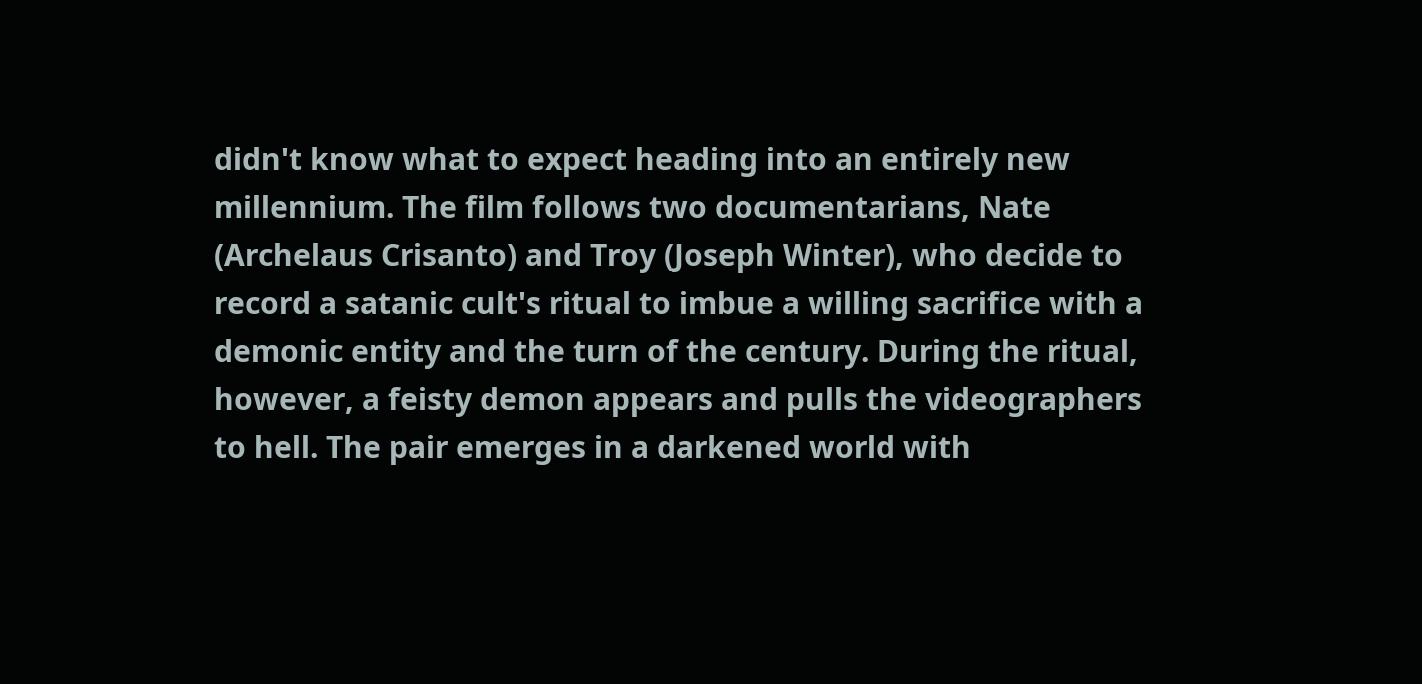didn't know what to expect heading into an entirely new millennium. The film follows two documentarians, Nate (Archelaus Crisanto) and Troy (Joseph Winter), who decide to record a satanic cult's ritual to imbue a willing sacrifice with a demonic entity and the turn of the century. During the ritual, however, a feisty demon appears and pulls the videographers to hell. The pair emerges in a darkened world with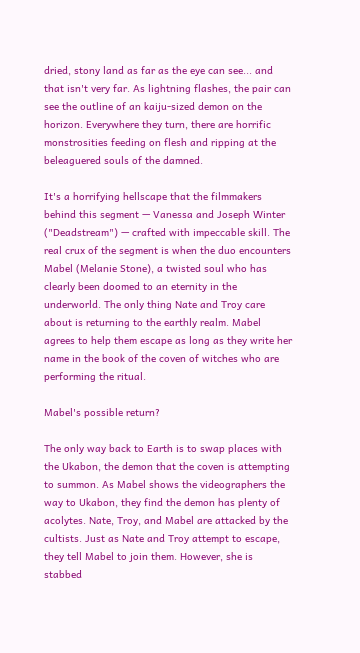dried, stony land as far as the eye can see... and that isn't very far. As lightning flashes, the pair can see the outline of an kaiju-sized demon on the horizon. Everywhere they turn, there are horrific monstrosities feeding on flesh and ripping at the beleaguered souls of the damned.

It's a horrifying hellscape that the filmmakers behind this segment — Vanessa and Joseph Winter ("Deadstream") — crafted with impeccable skill. The real crux of the segment is when the duo encounters Mabel (Melanie Stone), a twisted soul who has clearly been doomed to an eternity in the underworld. The only thing Nate and Troy care about is returning to the earthly realm. Mabel agrees to help them escape as long as they write her name in the book of the coven of witches who are performing the ritual.

Mabel's possible return?

The only way back to Earth is to swap places with the Ukabon, the demon that the coven is attempting to summon. As Mabel shows the videographers the way to Ukabon, they find the demon has plenty of acolytes. Nate, Troy, and Mabel are attacked by the cultists. Just as Nate and Troy attempt to escape, they tell Mabel to join them. However, she is stabbed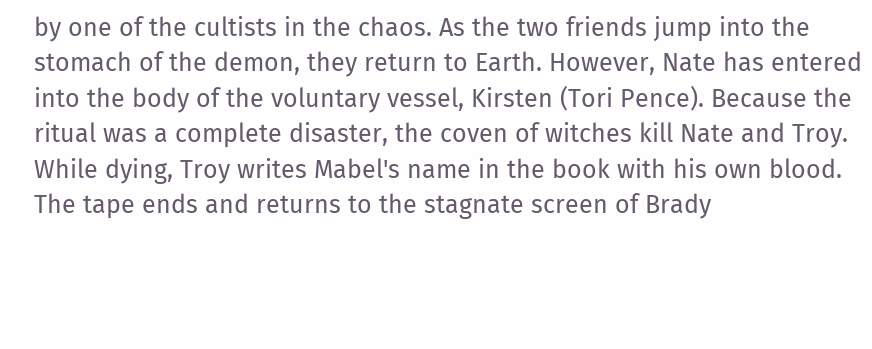by one of the cultists in the chaos. As the two friends jump into the stomach of the demon, they return to Earth. However, Nate has entered into the body of the voluntary vessel, Kirsten (Tori Pence). Because the ritual was a complete disaster, the coven of witches kill Nate and Troy. While dying, Troy writes Mabel's name in the book with his own blood. The tape ends and returns to the stagnate screen of Brady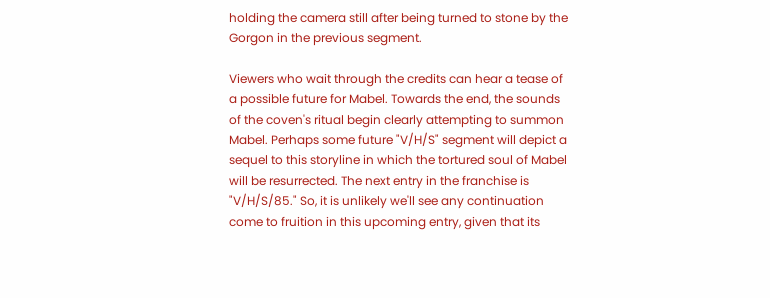holding the camera still after being turned to stone by the Gorgon in the previous segment.

Viewers who wait through the credits can hear a tease of a possible future for Mabel. Towards the end, the sounds of the coven's ritual begin clearly attempting to summon Mabel. Perhaps some future "V/H/S" segment will depict a sequel to this storyline in which the tortured soul of Mabel will be resurrected. The next entry in the franchise is "V/H/S/85." So, it is unlikely we'll see any continuation come to fruition in this upcoming entry, given that its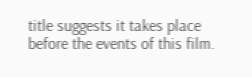title suggests it takes place before the events of this film.